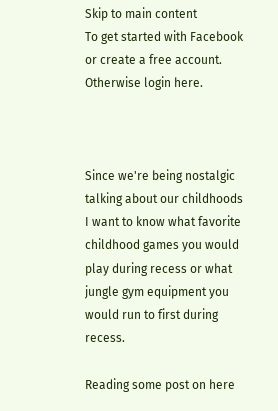Skip to main content
To get started with Facebook or create a free account. Otherwise login here.



Since we're being nostalgic talking about our childhoods I want to know what favorite childhood games you would play during recess or what jungle gym equipment you would run to first during recess.

Reading some post on here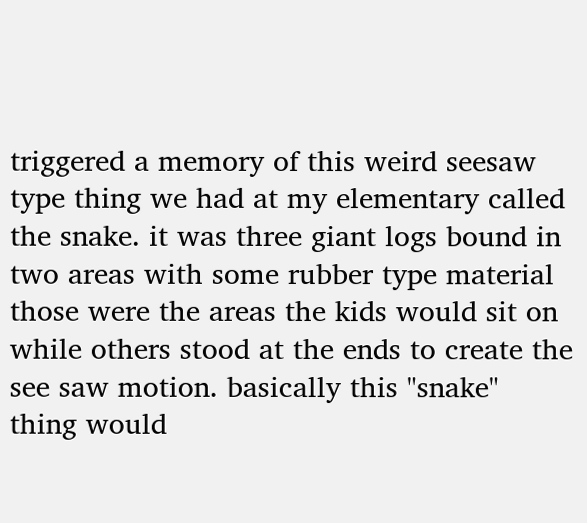triggered a memory of this weird seesaw type thing we had at my elementary called the snake. it was three giant logs bound in two areas with some rubber type material those were the areas the kids would sit on while others stood at the ends to create the see saw motion. basically this "snake" thing would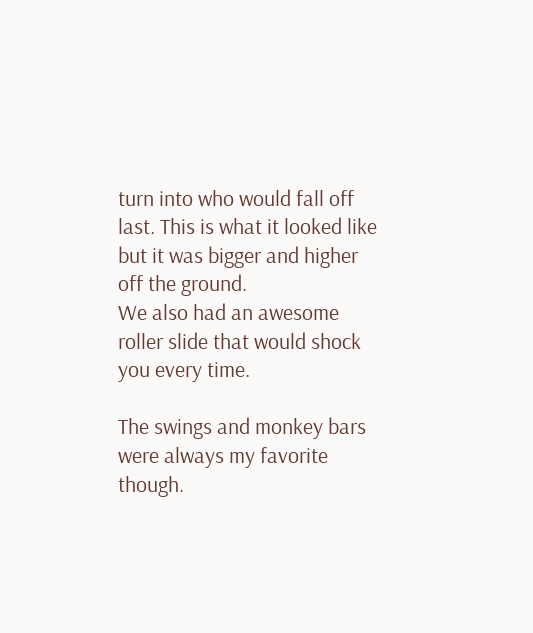turn into who would fall off last. This is what it looked like but it was bigger and higher off the ground.
We also had an awesome roller slide that would shock you every time.

The swings and monkey bars were always my favorite though.